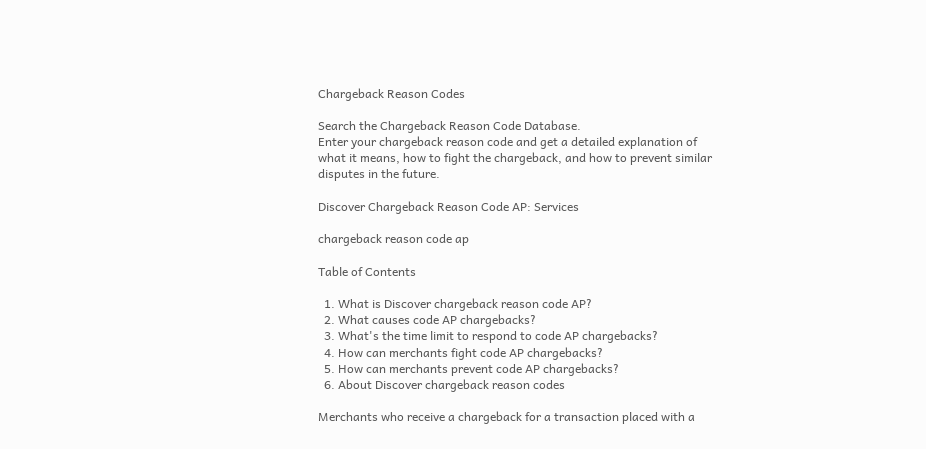Chargeback Reason Codes

Search the Chargeback Reason Code Database.
Enter your chargeback reason code and get a detailed explanation of what it means, how to fight the chargeback, and how to prevent similar disputes in the future.

Discover Chargeback Reason Code AP: Services

chargeback reason code ap

Table of Contents

  1. What is Discover chargeback reason code AP?
  2. What causes code AP chargebacks?
  3. What's the time limit to respond to code AP chargebacks?
  4. How can merchants fight code AP chargebacks?
  5. How can merchants prevent code AP chargebacks?
  6. About Discover chargeback reason codes

Merchants who receive a chargeback for a transaction placed with a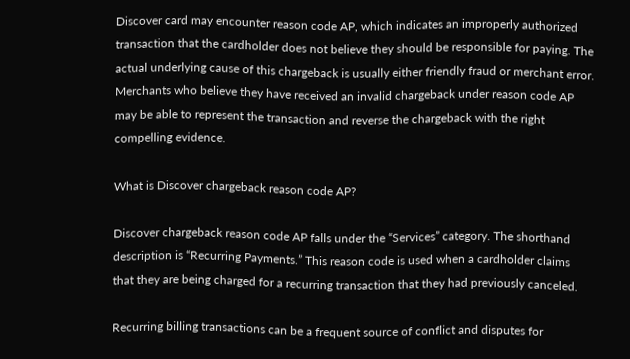Discover card may encounter reason code AP, which indicates an improperly authorized transaction that the cardholder does not believe they should be responsible for paying. The actual underlying cause of this chargeback is usually either friendly fraud or merchant error. Merchants who believe they have received an invalid chargeback under reason code AP may be able to represent the transaction and reverse the chargeback with the right compelling evidence.

What is Discover chargeback reason code AP?

Discover chargeback reason code AP falls under the “Services” category. The shorthand description is “Recurring Payments.” This reason code is used when a cardholder claims that they are being charged for a recurring transaction that they had previously canceled.

Recurring billing transactions can be a frequent source of conflict and disputes for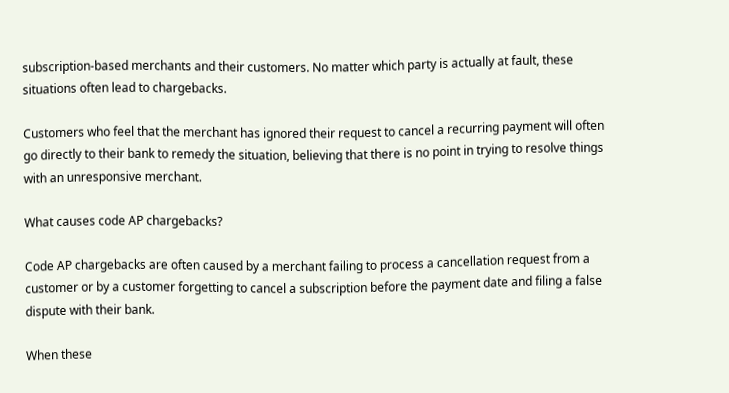subscription-based merchants and their customers. No matter which party is actually at fault, these situations often lead to chargebacks.

Customers who feel that the merchant has ignored their request to cancel a recurring payment will often go directly to their bank to remedy the situation, believing that there is no point in trying to resolve things with an unresponsive merchant.

What causes code AP chargebacks?

Code AP chargebacks are often caused by a merchant failing to process a cancellation request from a customer or by a customer forgetting to cancel a subscription before the payment date and filing a false dispute with their bank.

When these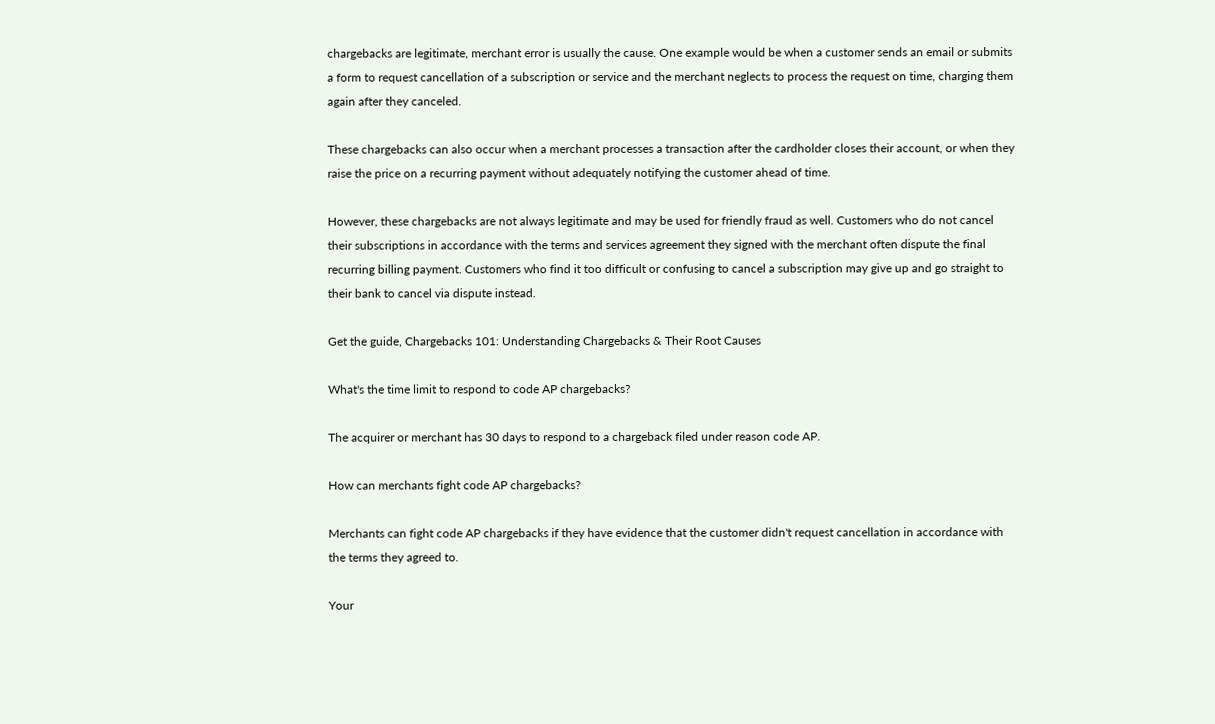chargebacks are legitimate, merchant error is usually the cause. One example would be when a customer sends an email or submits a form to request cancellation of a subscription or service and the merchant neglects to process the request on time, charging them again after they canceled.

These chargebacks can also occur when a merchant processes a transaction after the cardholder closes their account, or when they raise the price on a recurring payment without adequately notifying the customer ahead of time.

However, these chargebacks are not always legitimate and may be used for friendly fraud as well. Customers who do not cancel their subscriptions in accordance with the terms and services agreement they signed with the merchant often dispute the final recurring billing payment. Customers who find it too difficult or confusing to cancel a subscription may give up and go straight to their bank to cancel via dispute instead.

Get the guide, Chargebacks 101: Understanding Chargebacks & Their Root Causes

What's the time limit to respond to code AP chargebacks?

The acquirer or merchant has 30 days to respond to a chargeback filed under reason code AP.

How can merchants fight code AP chargebacks?

Merchants can fight code AP chargebacks if they have evidence that the customer didn't request cancellation in accordance with the terms they agreed to.

Your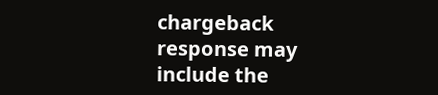chargeback response may include the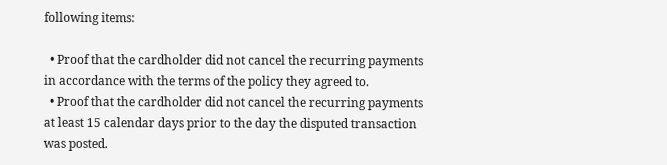following items:

  • Proof that the cardholder did not cancel the recurring payments in accordance with the terms of the policy they agreed to.
  • Proof that the cardholder did not cancel the recurring payments at least 15 calendar days prior to the day the disputed transaction was posted.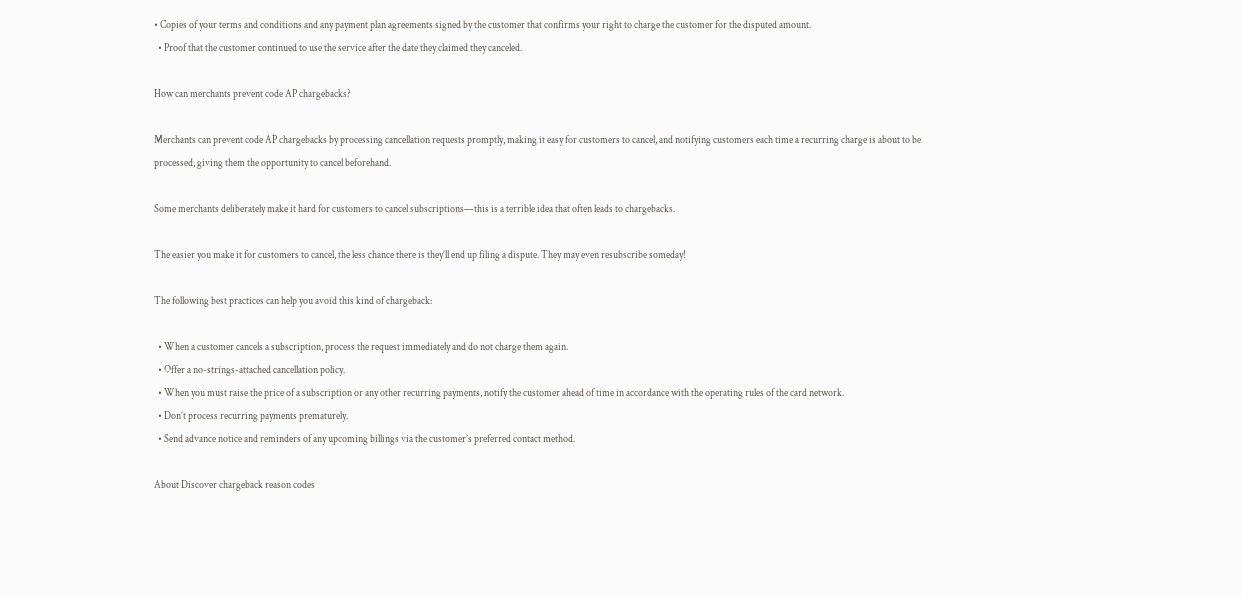• Copies of your terms and conditions and any payment plan agreements signed by the customer that confirms your right to charge the customer for the disputed amount.
  • Proof that the customer continued to use the service after the date they claimed they canceled.

How can merchants prevent code AP chargebacks?

Merchants can prevent code AP chargebacks by processing cancellation requests promptly, making it easy for customers to cancel, and notifying customers each time a recurring charge is about to be processed, giving them the opportunity to cancel beforehand.

Some merchants deliberately make it hard for customers to cancel subscriptions—this is a terrible idea that often leads to chargebacks.

The easier you make it for customers to cancel, the less chance there is they’ll end up filing a dispute. They may even resubscribe someday!

The following best practices can help you avoid this kind of chargeback:

  • When a customer cancels a subscription, process the request immediately and do not charge them again.
  • Offer a no-strings-attached cancellation policy.
  • When you must raise the price of a subscription or any other recurring payments, notify the customer ahead of time in accordance with the operating rules of the card network.
  • Don’t process recurring payments prematurely.
  • Send advance notice and reminders of any upcoming billings via the customer’s preferred contact method.

About Discover chargeback reason codes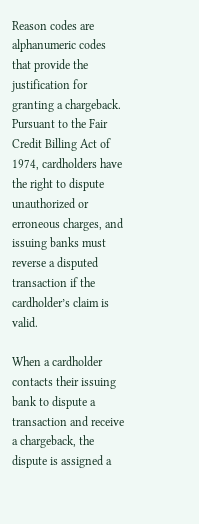Reason codes are alphanumeric codes that provide the justification for granting a chargeback. Pursuant to the Fair Credit Billing Act of 1974, cardholders have the right to dispute unauthorized or erroneous charges, and issuing banks must reverse a disputed transaction if the cardholder’s claim is valid.

When a cardholder contacts their issuing bank to dispute a transaction and receive a chargeback, the dispute is assigned a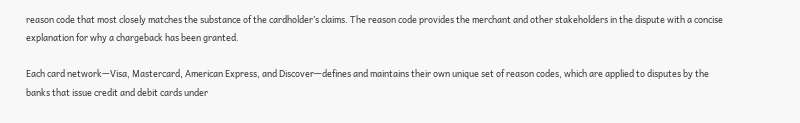reason code that most closely matches the substance of the cardholder’s claims. The reason code provides the merchant and other stakeholders in the dispute with a concise explanation for why a chargeback has been granted.

Each card network—Visa, Mastercard, American Express, and Discover—defines and maintains their own unique set of reason codes, which are applied to disputes by the banks that issue credit and debit cards under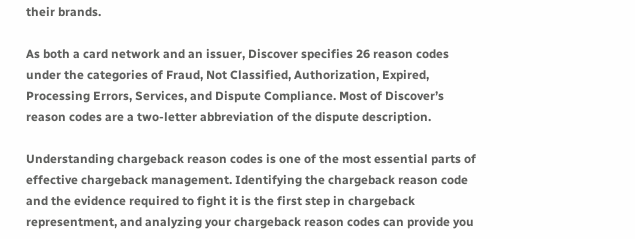their brands.

As both a card network and an issuer, Discover specifies 26 reason codes under the categories of Fraud, Not Classified, Authorization, Expired, Processing Errors, Services, and Dispute Compliance. Most of Discover’s reason codes are a two-letter abbreviation of the dispute description.

Understanding chargeback reason codes is one of the most essential parts of effective chargeback management. Identifying the chargeback reason code and the evidence required to fight it is the first step in chargeback representment, and analyzing your chargeback reason codes can provide you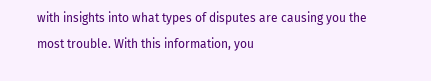with insights into what types of disputes are causing you the most trouble. With this information, you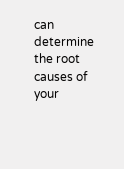can determine the root causes of your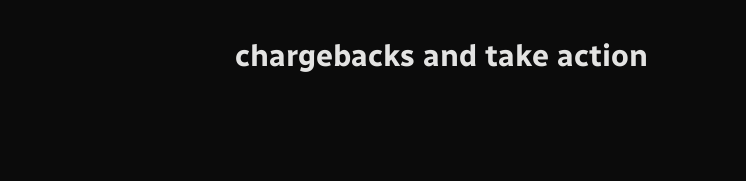chargebacks and take action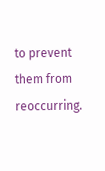to prevent them from reoccurring.